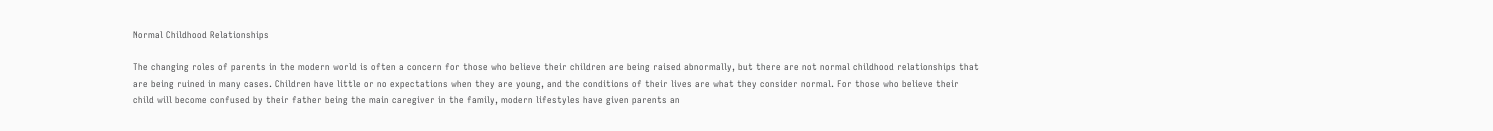Normal Childhood Relationships

The changing roles of parents in the modern world is often a concern for those who believe their children are being raised abnormally, but there are not normal childhood relationships that are being ruined in many cases. Children have little or no expectations when they are young, and the conditions of their lives are what they consider normal. For those who believe their child will become confused by their father being the main caregiver in the family, modern lifestyles have given parents an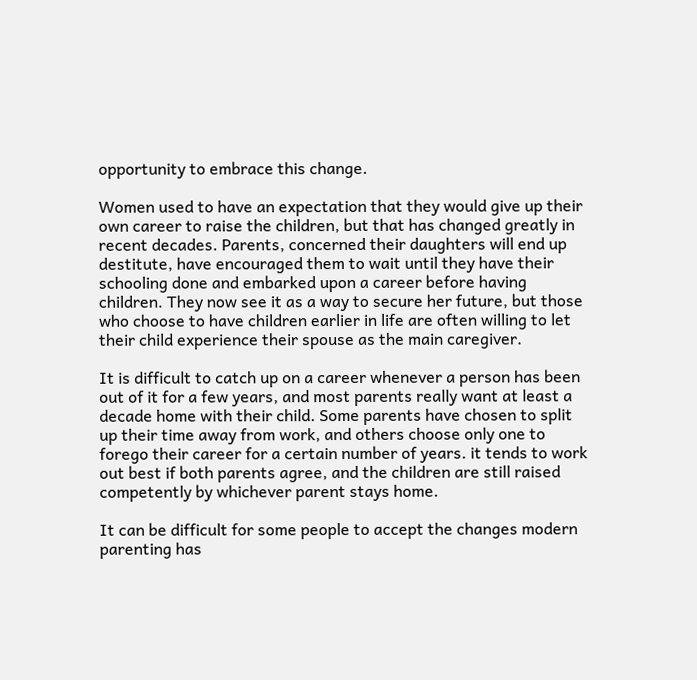opportunity to embrace this change.

Women used to have an expectation that they would give up their own career to raise the children, but that has changed greatly in recent decades. Parents, concerned their daughters will end up destitute, have encouraged them to wait until they have their schooling done and embarked upon a career before having children. They now see it as a way to secure her future, but those who choose to have children earlier in life are often willing to let their child experience their spouse as the main caregiver.

It is difficult to catch up on a career whenever a person has been out of it for a few years, and most parents really want at least a decade home with their child. Some parents have chosen to split up their time away from work, and others choose only one to forego their career for a certain number of years. it tends to work out best if both parents agree, and the children are still raised competently by whichever parent stays home.

It can be difficult for some people to accept the changes modern parenting has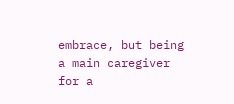embrace, but being a main caregiver for a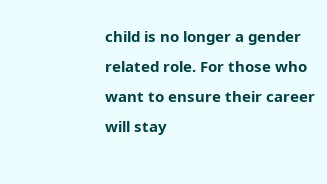child is no longer a gender related role. For those who want to ensure their career will stay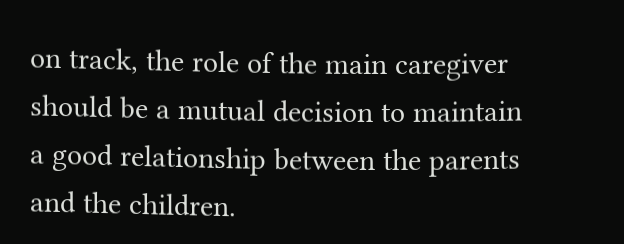on track, the role of the main caregiver should be a mutual decision to maintain a good relationship between the parents and the children.